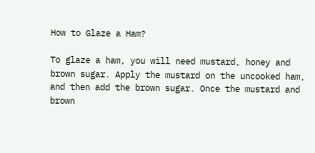How to Glaze a Ham?

To glaze a ham, you will need mustard, honey and brown sugar. Apply the mustard on the uncooked ham, and then add the brown sugar. Once the mustard and brown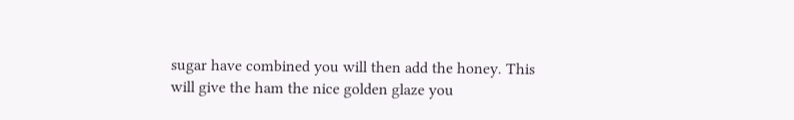sugar have combined you will then add the honey. This will give the ham the nice golden glaze you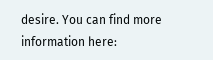desire. You can find more information here: